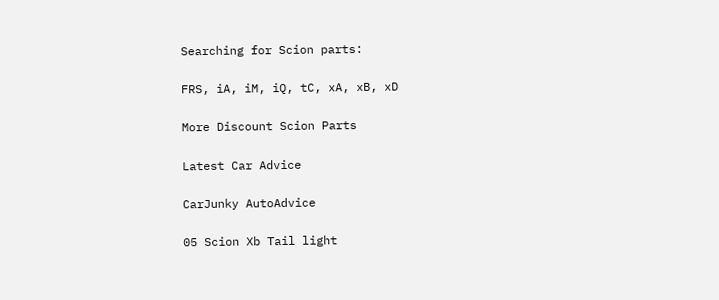Searching for Scion parts:

FRS, iA, iM, iQ, tC, xA, xB, xD

More Discount Scion Parts

Latest Car Advice

CarJunky AutoAdvice

05 Scion Xb Tail light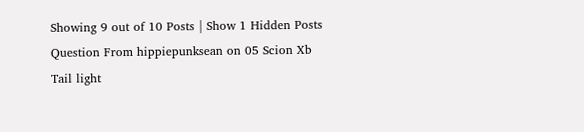Showing 9 out of 10 Posts | Show 1 Hidden Posts
Question From hippiepunksean on 05 Scion Xb Tail light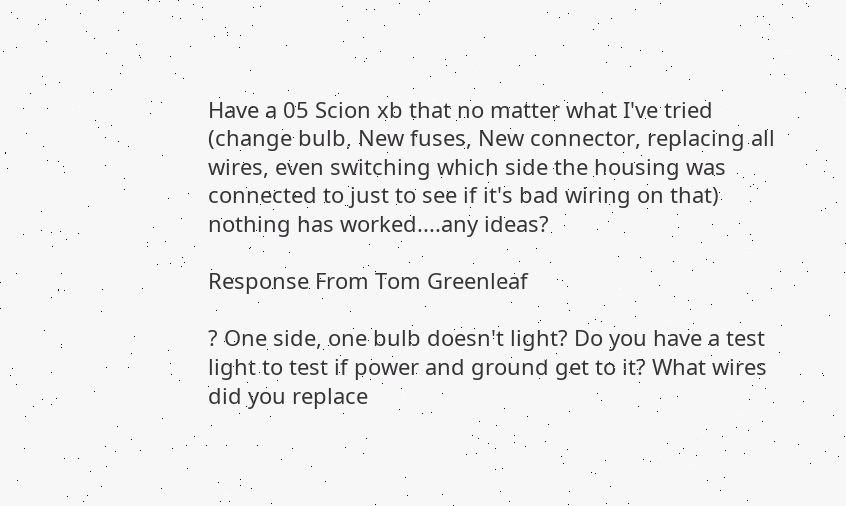Have a 05 Scion xb that no matter what I've tried (change bulb, New fuses, New connector, replacing all wires, even switching which side the housing was connected to just to see if it's bad wiring on that) nothing has worked....any ideas?

Response From Tom Greenleaf

? One side, one bulb doesn't light? Do you have a test light to test if power and ground get to it? What wires did you replace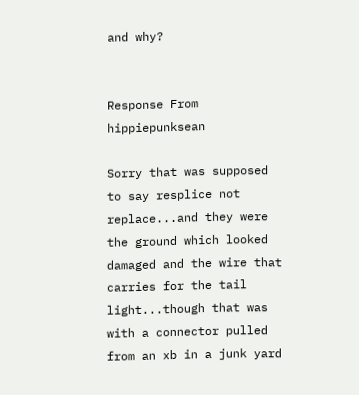and why?


Response From hippiepunksean

Sorry that was supposed to say resplice not replace...and they were the ground which looked damaged and the wire that carries for the tail light...though that was with a connector pulled from an xb in a junk yard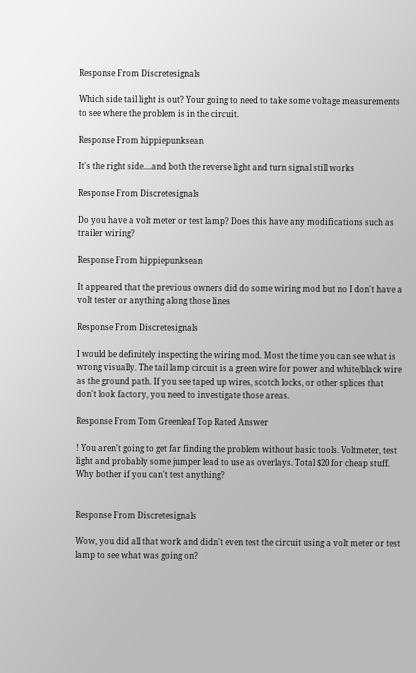Response From Discretesignals

Which side tail light is out? Your going to need to take some voltage measurements to see where the problem is in the circuit.

Response From hippiepunksean

It's the right side....and both the reverse light and turn signal still works

Response From Discretesignals

Do you have a volt meter or test lamp? Does this have any modifications such as trailer wiring?

Response From hippiepunksean

It appeared that the previous owners did do some wiring mod but no I don't have a volt tester or anything along those lines

Response From Discretesignals

I would be definitely inspecting the wiring mod. Most the time you can see what is wrong visually. The tail lamp circuit is a green wire for power and white/black wire as the ground path. If you see taped up wires, scotch locks, or other splices that don't look factory, you need to investigate those areas.

Response From Tom Greenleaf Top Rated Answer

! You aren't going to get far finding the problem without basic tools. Voltmeter, test light and probably some jumper lead to use as overlays. Total $20 for cheap stuff. Why bother if you can't test anything?


Response From Discretesignals

Wow, you did all that work and didn't even test the circuit using a volt meter or test lamp to see what was going on?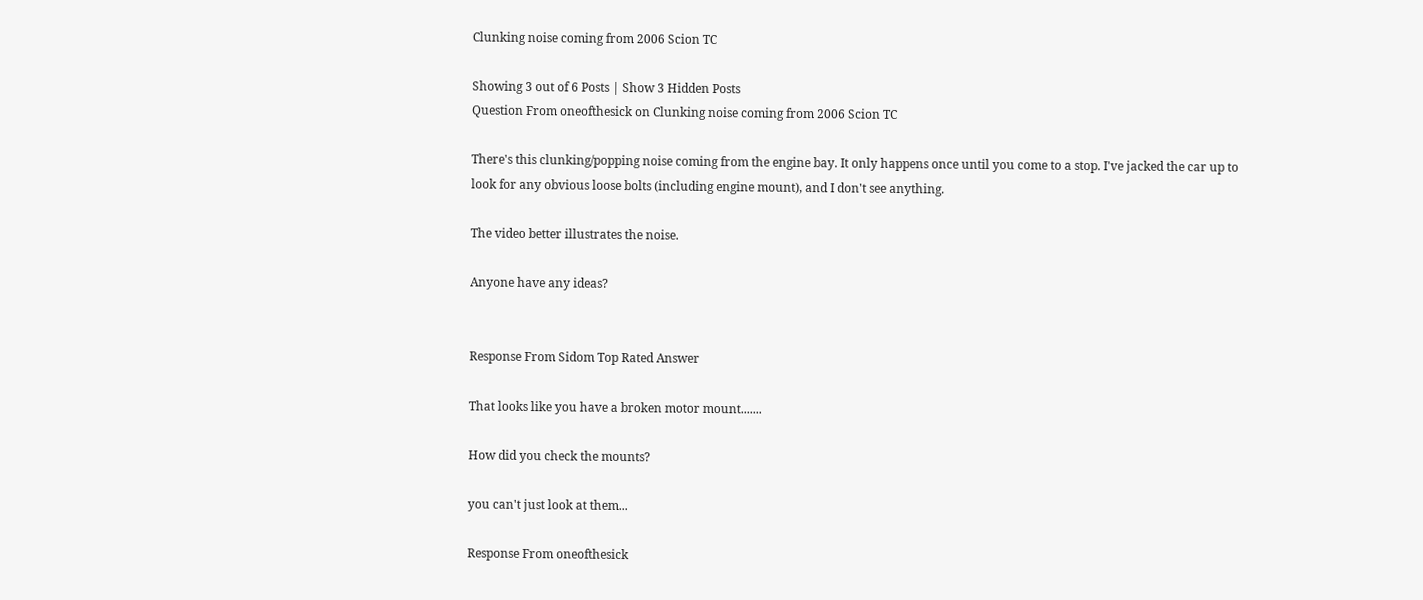Clunking noise coming from 2006 Scion TC

Showing 3 out of 6 Posts | Show 3 Hidden Posts
Question From oneofthesick on Clunking noise coming from 2006 Scion TC

There's this clunking/popping noise coming from the engine bay. It only happens once until you come to a stop. I've jacked the car up to look for any obvious loose bolts (including engine mount), and I don't see anything.

The video better illustrates the noise.

Anyone have any ideas?


Response From Sidom Top Rated Answer

That looks like you have a broken motor mount.......

How did you check the mounts?

you can't just look at them...

Response From oneofthesick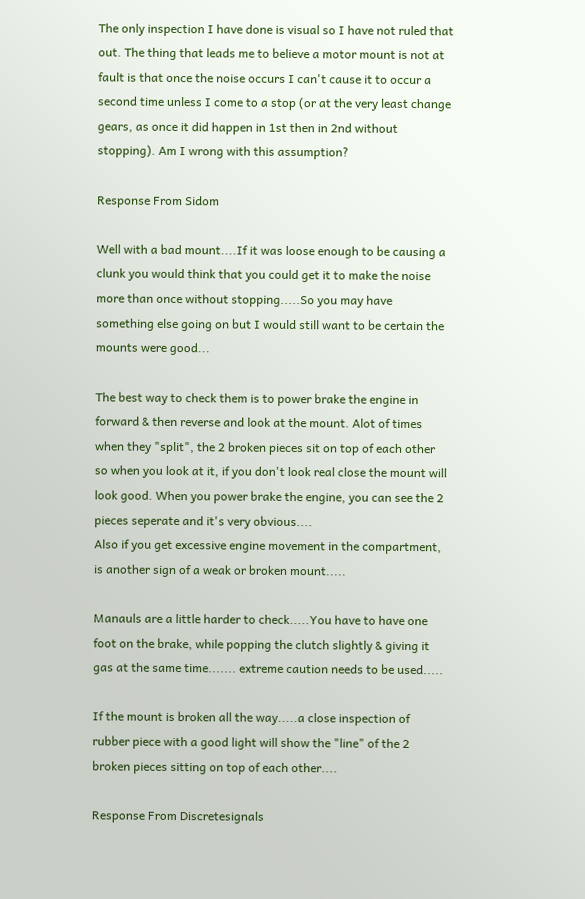The only inspection I have done is visual so I have not ruled that out. The thing that leads me to believe a motor mount is not at fault is that once the noise occurs I can't cause it to occur a second time unless I come to a stop (or at the very least change gears, as once it did happen in 1st then in 2nd without stopping). Am I wrong with this assumption?

Response From Sidom

Well with a bad mount....If it was loose enough to be causing a clunk you would think that you could get it to make the noise more than once without stopping.....So you may have something else going on but I would still want to be certain the mounts were good...

The best way to check them is to power brake the engine in forward & then reverse and look at the mount. Alot of times when they "split", the 2 broken pieces sit on top of each other so when you look at it, if you don't look real close the mount will look good. When you power brake the engine, you can see the 2 pieces seperate and it's very obvious....
Also if you get excessive engine movement in the compartment, is another sign of a weak or broken mount.....

Manauls are a little harder to check.....You have to have one foot on the brake, while popping the clutch slightly & giving it gas at the same time....... extreme caution needs to be used.....

If the mount is broken all the way.....a close inspection of rubber piece with a good light will show the "line" of the 2 broken pieces sitting on top of each other....

Response From Discretesignals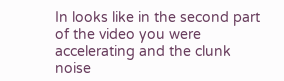In looks like in the second part of the video you were accelerating and the clunk noise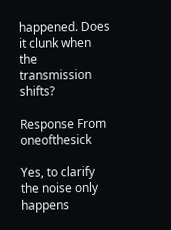happened. Does it clunk when the transmission shifts?

Response From oneofthesick

Yes, to clarify the noise only happens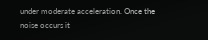under moderate acceleration. Once the noise occurs it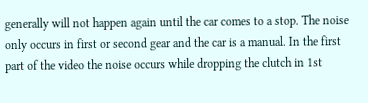generally will not happen again until the car comes to a stop. The noise only occurs in first or second gear and the car is a manual. In the first part of the video the noise occurs while dropping the clutch in 1st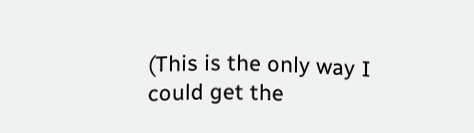(This is the only way I could get the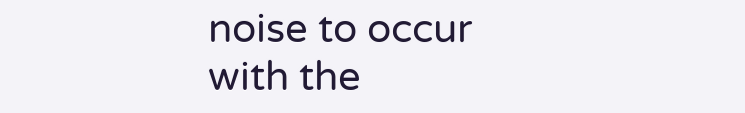noise to occur with the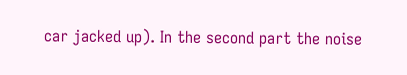car jacked up). In the second part the noise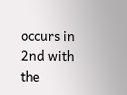occurs in 2nd with the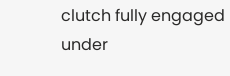clutch fully engaged under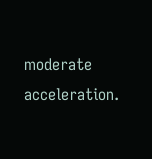moderate acceleration.